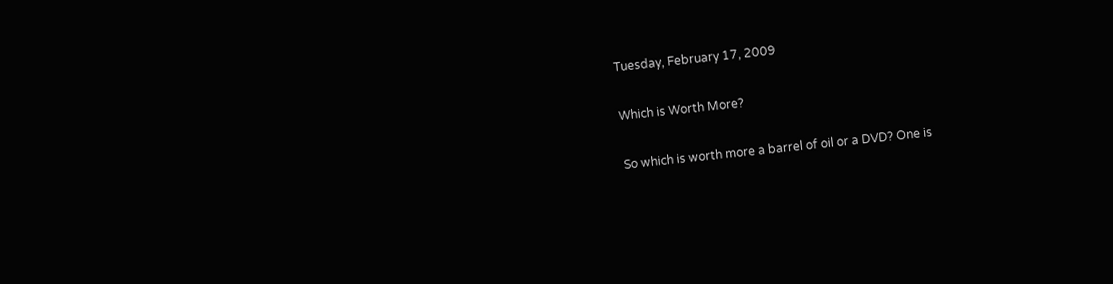Tuesday, February 17, 2009

Which is Worth More?

So which is worth more a barrel of oil or a DVD? One is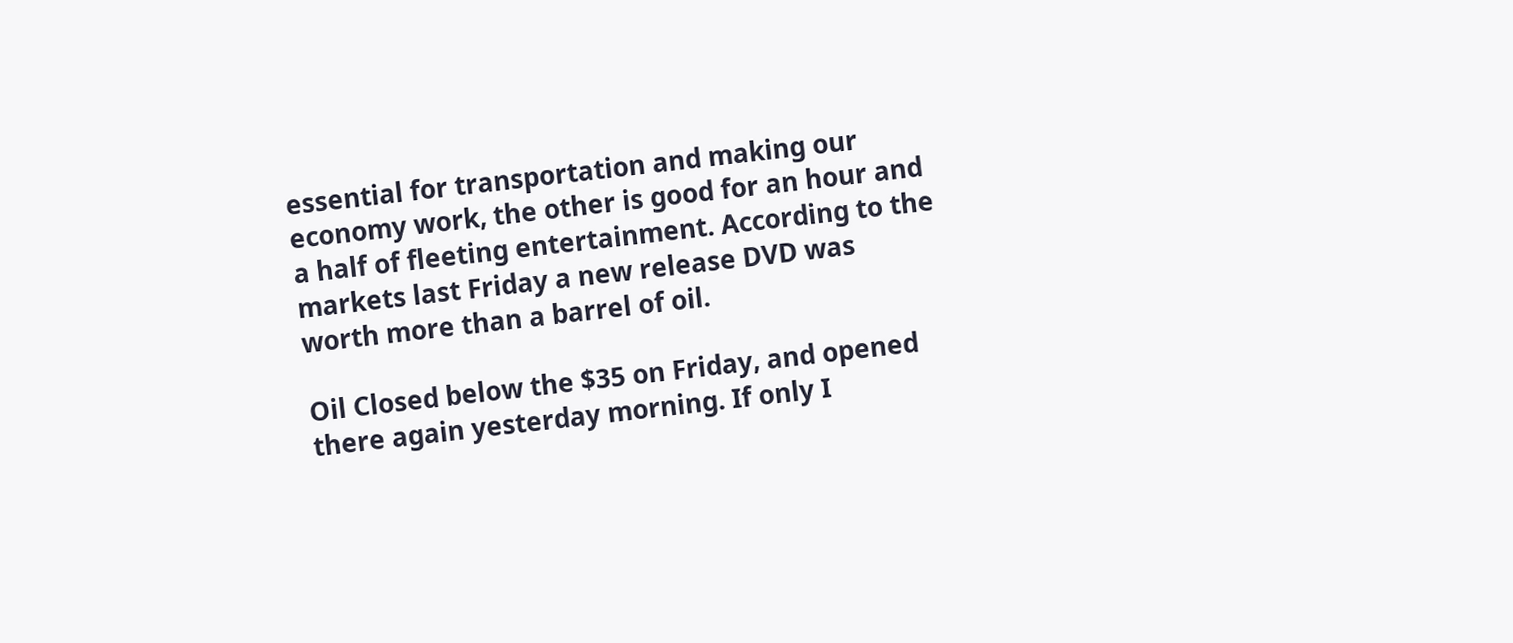essential for transportation and making our economy work, the other is good for an hour and a half of fleeting entertainment. According to the markets last Friday a new release DVD was worth more than a barrel of oil.

Oil Closed below the $35 on Friday, and opened there again yesterday morning. If only I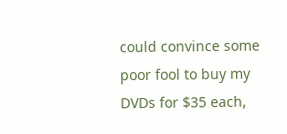could convince some poor fool to buy my DVDs for $35 each,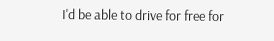I'd be able to drive for free for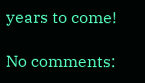years to come!

No comments: